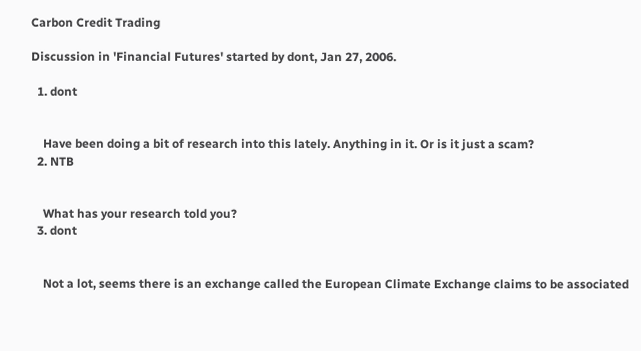Carbon Credit Trading

Discussion in 'Financial Futures' started by dont, Jan 27, 2006.

  1. dont


    Have been doing a bit of research into this lately. Anything in it. Or is it just a scam?
  2. NTB


    What has your research told you?
  3. dont


    Not a lot, seems there is an exchange called the European Climate Exchange claims to be associated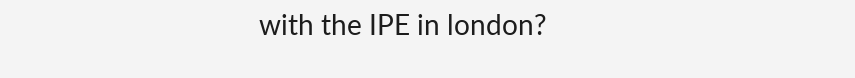with the IPE in london?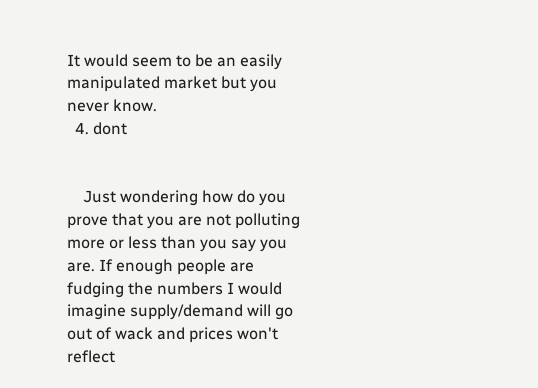It would seem to be an easily manipulated market but you never know.
  4. dont


    Just wondering how do you prove that you are not polluting more or less than you say you are. If enough people are fudging the numbers I would imagine supply/demand will go out of wack and prices won't reflect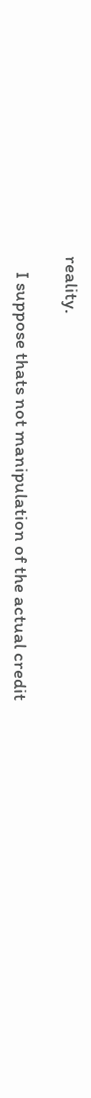reality.

    I suppose thats not manipulation of the actual credit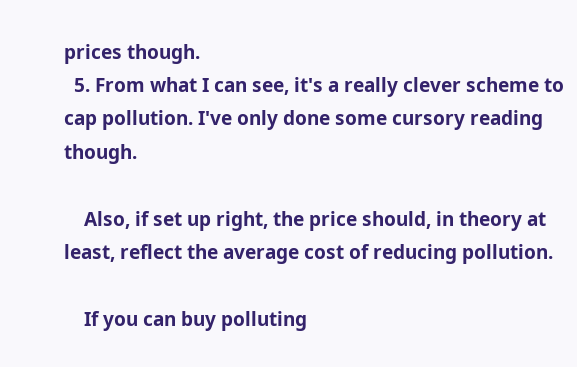prices though.
  5. From what I can see, it's a really clever scheme to cap pollution. I've only done some cursory reading though.

    Also, if set up right, the price should, in theory at least, reflect the average cost of reducing pollution.

    If you can buy polluting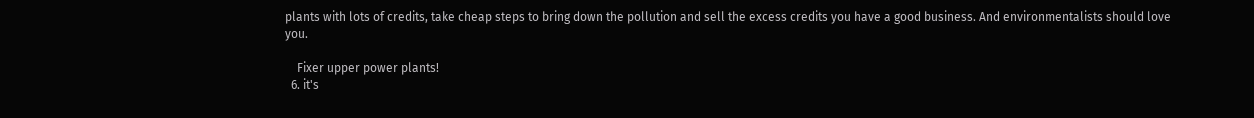plants with lots of credits, take cheap steps to bring down the pollution and sell the excess credits you have a good business. And environmentalists should love you.

    Fixer upper power plants!
  6. it's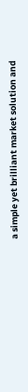a simple yet brilliant market solution and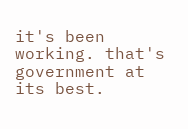it's been working. that's government at its best.